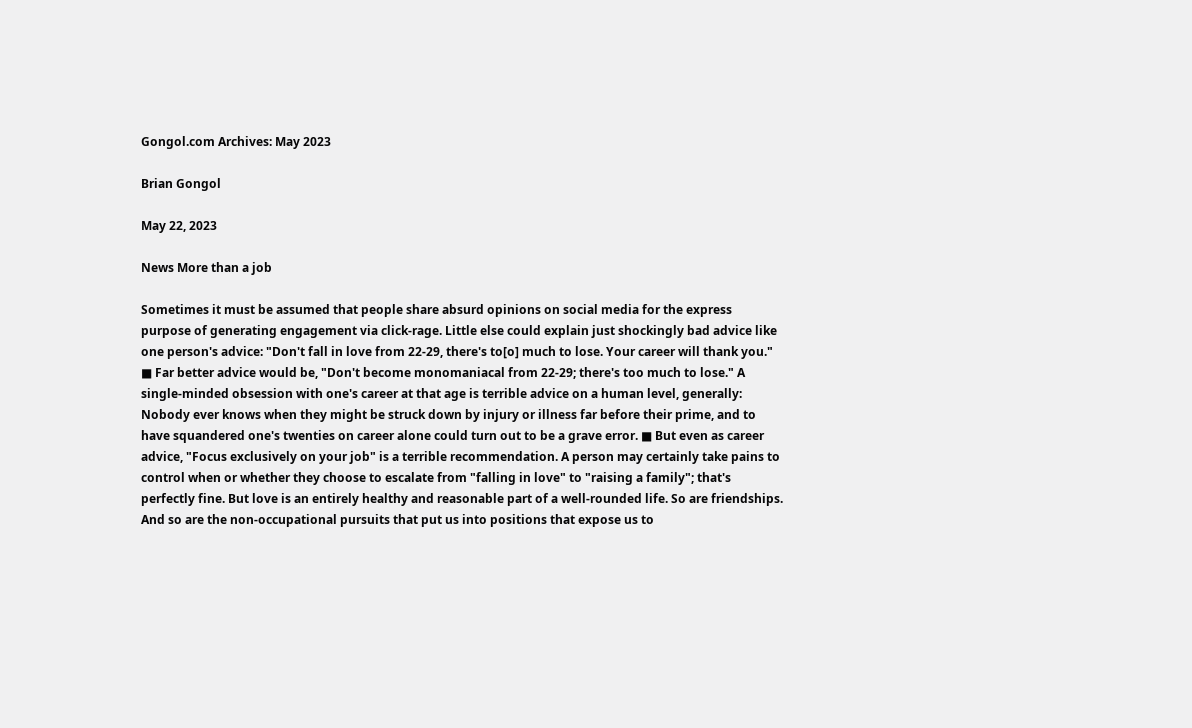Gongol.com Archives: May 2023

Brian Gongol

May 22, 2023

News More than a job

Sometimes it must be assumed that people share absurd opinions on social media for the express purpose of generating engagement via click-rage. Little else could explain just shockingly bad advice like one person's advice: "Don't fall in love from 22-29, there's to[o] much to lose. Your career will thank you." ■ Far better advice would be, "Don't become monomaniacal from 22-29; there's too much to lose." A single-minded obsession with one's career at that age is terrible advice on a human level, generally: Nobody ever knows when they might be struck down by injury or illness far before their prime, and to have squandered one's twenties on career alone could turn out to be a grave error. ■ But even as career advice, "Focus exclusively on your job" is a terrible recommendation. A person may certainly take pains to control when or whether they choose to escalate from "falling in love" to "raising a family"; that's perfectly fine. But love is an entirely healthy and reasonable part of a well-rounded life. So are friendships. And so are the non-occupational pursuits that put us into positions that expose us to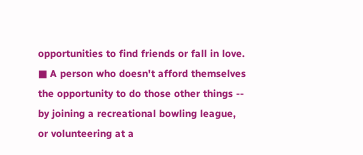opportunities to find friends or fall in love. ■ A person who doesn't afford themselves the opportunity to do those other things -- by joining a recreational bowling league, or volunteering at a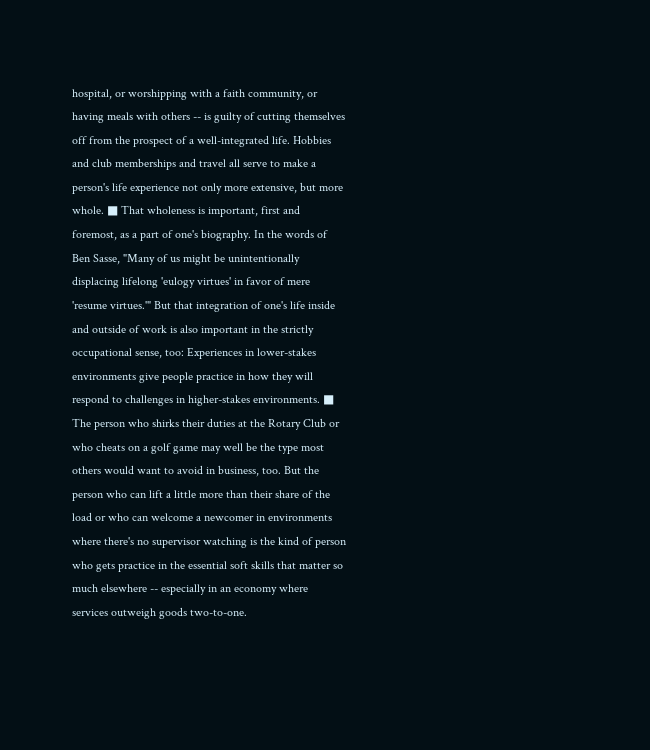hospital, or worshipping with a faith community, or having meals with others -- is guilty of cutting themselves off from the prospect of a well-integrated life. Hobbies and club memberships and travel all serve to make a person's life experience not only more extensive, but more whole. ■ That wholeness is important, first and foremost, as a part of one's biography. In the words of Ben Sasse, "Many of us might be unintentionally displacing lifelong 'eulogy virtues' in favor of mere 'resume virtues.'" But that integration of one's life inside and outside of work is also important in the strictly occupational sense, too: Experiences in lower-stakes environments give people practice in how they will respond to challenges in higher-stakes environments. ■ The person who shirks their duties at the Rotary Club or who cheats on a golf game may well be the type most others would want to avoid in business, too. But the person who can lift a little more than their share of the load or who can welcome a newcomer in environments where there's no supervisor watching is the kind of person who gets practice in the essential soft skills that matter so much elsewhere -- especially in an economy where services outweigh goods two-to-one.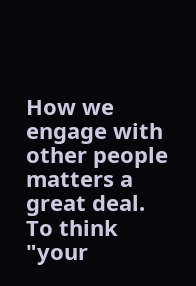How we engage with other people matters a great deal. To think "your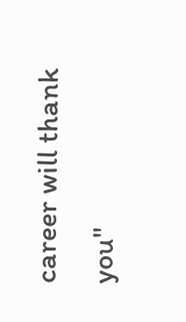career will thank you"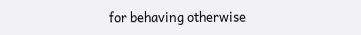for behaving otherwise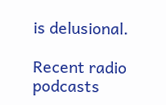is delusional.

Recent radio podcasts